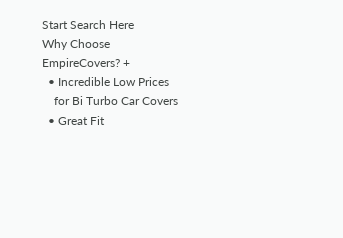Start Search Here
Why Choose EmpireCovers? +
  • Incredible Low Prices
    for Bi Turbo Car Covers
  • Great Fit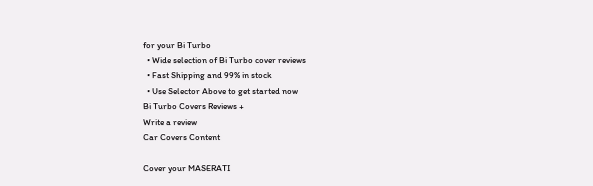for your Bi Turbo
  • Wide selection of Bi Turbo cover reviews
  • Fast Shipping and 99% in stock
  • Use Selector Above to get started now
Bi Turbo Covers Reviews +
Write a review
Car Covers Content

Cover your MASERATI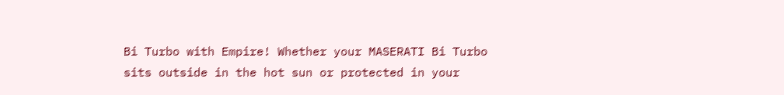Bi Turbo with Empire! Whether your MASERATI Bi Turbo sits outside in the hot sun or protected in your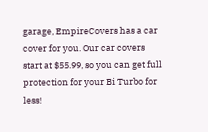garage, EmpireCovers has a car cover for you. Our car covers start at $55.99, so you can get full protection for your Bi Turbo for less!